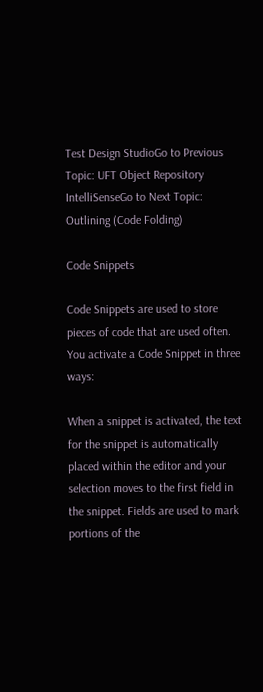Test Design StudioGo to Previous Topic: UFT Object Repository IntelliSenseGo to Next Topic: Outlining (Code Folding)

Code Snippets

Code Snippets are used to store pieces of code that are used often. You activate a Code Snippet in three ways:

When a snippet is activated, the text for the snippet is automatically placed within the editor and your selection moves to the first field in the snippet. Fields are used to mark portions of the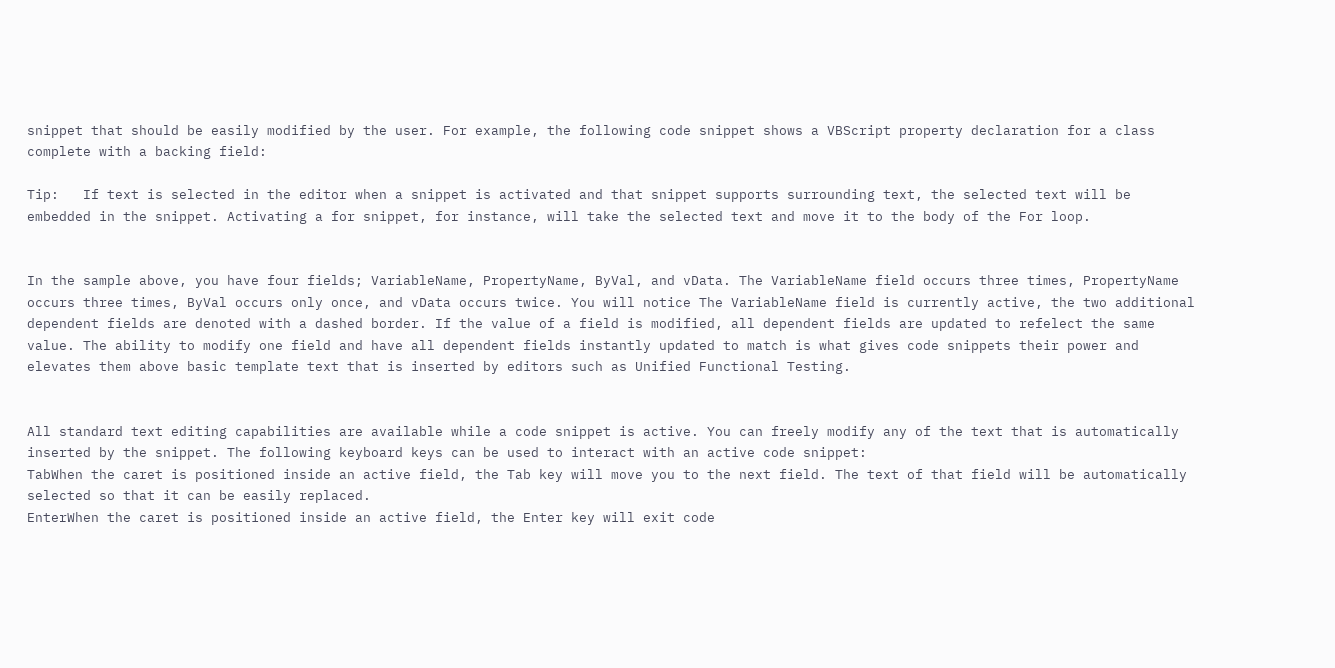snippet that should be easily modified by the user. For example, the following code snippet shows a VBScript property declaration for a class complete with a backing field:

Tip:   If text is selected in the editor when a snippet is activated and that snippet supports surrounding text, the selected text will be embedded in the snippet. Activating a for snippet, for instance, will take the selected text and move it to the body of the For loop.


In the sample above, you have four fields; VariableName, PropertyName, ByVal, and vData. The VariableName field occurs three times, PropertyName occurs three times, ByVal occurs only once, and vData occurs twice. You will notice The VariableName field is currently active, the two additional dependent fields are denoted with a dashed border. If the value of a field is modified, all dependent fields are updated to refelect the same value. The ability to modify one field and have all dependent fields instantly updated to match is what gives code snippets their power and elevates them above basic template text that is inserted by editors such as Unified Functional Testing.


All standard text editing capabilities are available while a code snippet is active. You can freely modify any of the text that is automatically inserted by the snippet. The following keyboard keys can be used to interact with an active code snippet:
TabWhen the caret is positioned inside an active field, the Tab key will move you to the next field. The text of that field will be automatically selected so that it can be easily replaced.
EnterWhen the caret is positioned inside an active field, the Enter key will exit code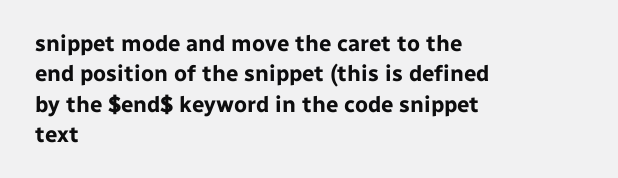snippet mode and move the caret to the end position of the snippet (this is defined by the $end$ keyword in the code snippet text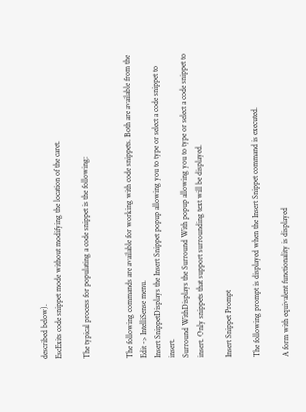described below).
EscExits code snippet mode without modifying the location of the caret.

The typical process for populating a code snippet is the following:


The following commands are available for working with code snippets. Both are available from the Edit -> IntelliSense menu.
Insert SnippetDisplays the Insert Snippet popup allowing you to type or select a code snippet to insert.
Surround WithDisplays the Surround With popup allowing you to type or select a code snippet to insert. Only snippets that support surrounding text will be displayed.

Insert Snippet Prompt

The following prompt is displayed when the Insert Snippet command is executed.

A form with equivalent functionality is displayed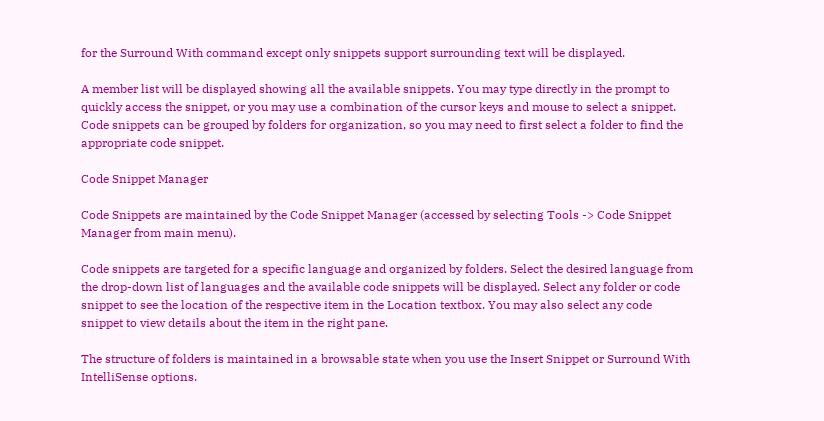for the Surround With command except only snippets support surrounding text will be displayed.

A member list will be displayed showing all the available snippets. You may type directly in the prompt to quickly access the snippet, or you may use a combination of the cursor keys and mouse to select a snippet. Code snippets can be grouped by folders for organization, so you may need to first select a folder to find the appropriate code snippet.

Code Snippet Manager

Code Snippets are maintained by the Code Snippet Manager (accessed by selecting Tools -> Code Snippet Manager from main menu).

Code snippets are targeted for a specific language and organized by folders. Select the desired language from the drop-down list of languages and the available code snippets will be displayed. Select any folder or code snippet to see the location of the respective item in the Location textbox. You may also select any code snippet to view details about the item in the right pane.

The structure of folders is maintained in a browsable state when you use the Insert Snippet or Surround With IntelliSense options.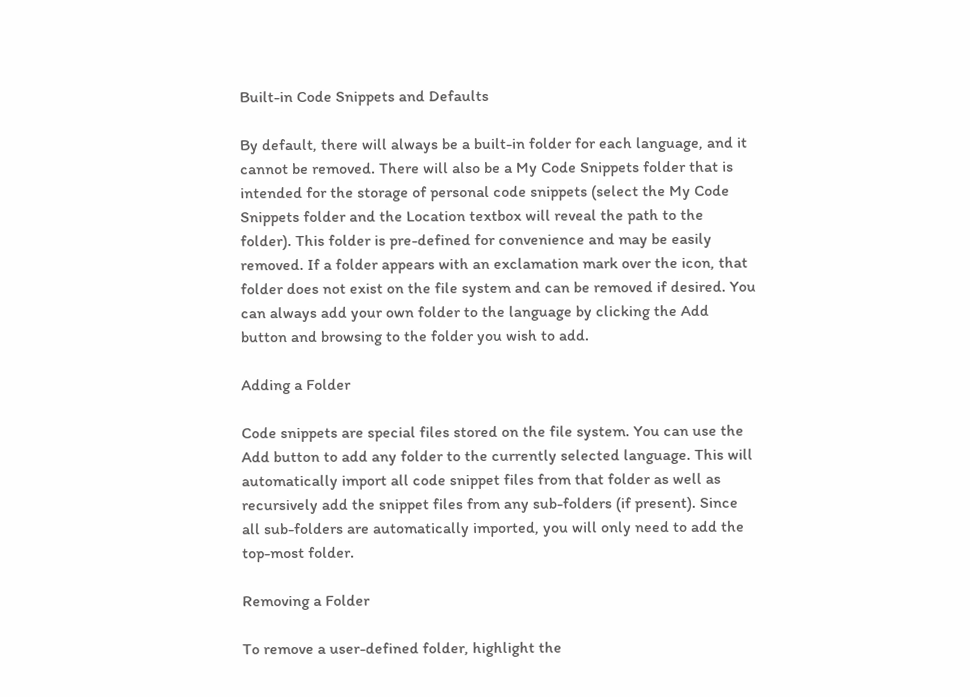Built-in Code Snippets and Defaults

By default, there will always be a built-in folder for each language, and it cannot be removed. There will also be a My Code Snippets folder that is intended for the storage of personal code snippets (select the My Code Snippets folder and the Location textbox will reveal the path to the folder). This folder is pre-defined for convenience and may be easily removed. If a folder appears with an exclamation mark over the icon, that folder does not exist on the file system and can be removed if desired. You can always add your own folder to the language by clicking the Add button and browsing to the folder you wish to add.

Adding a Folder

Code snippets are special files stored on the file system. You can use the Add button to add any folder to the currently selected language. This will automatically import all code snippet files from that folder as well as recursively add the snippet files from any sub-folders (if present). Since all sub-folders are automatically imported, you will only need to add the top-most folder.

Removing a Folder

To remove a user-defined folder, highlight the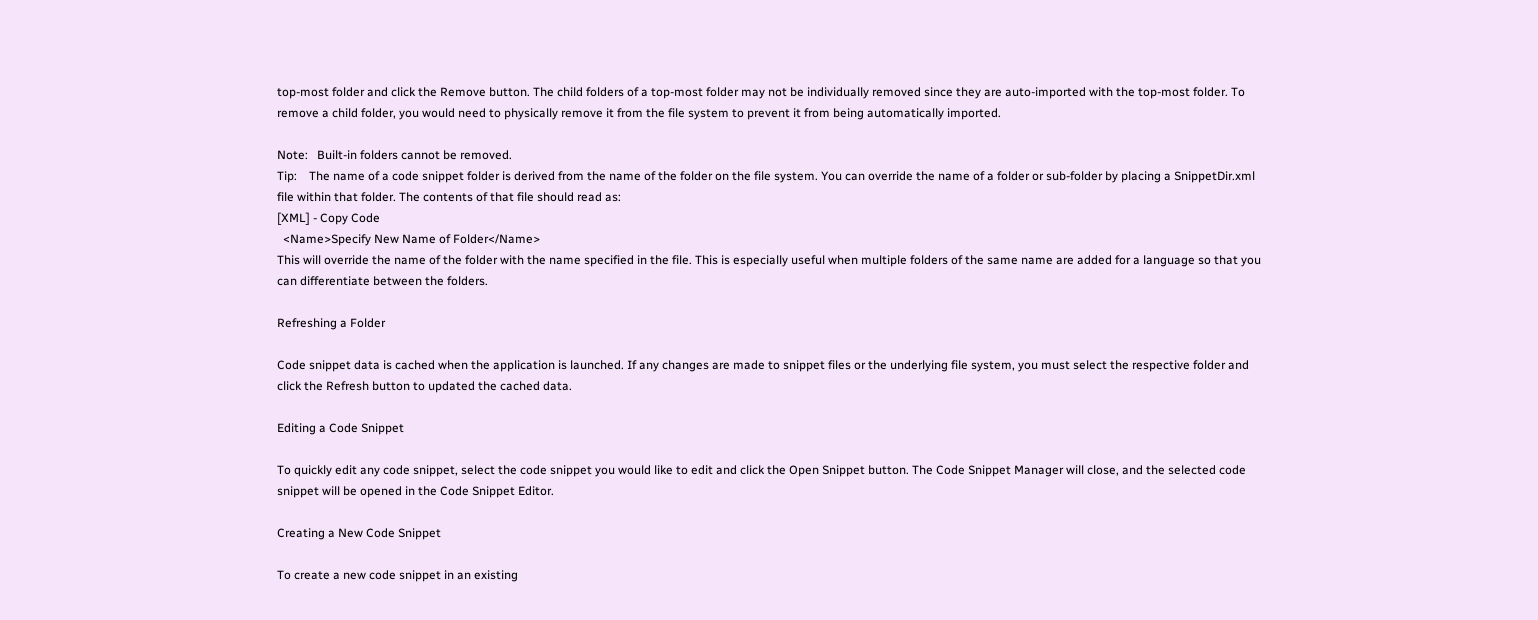top-most folder and click the Remove button. The child folders of a top-most folder may not be individually removed since they are auto-imported with the top-most folder. To remove a child folder, you would need to physically remove it from the file system to prevent it from being automatically imported.

Note:   Built-in folders cannot be removed.
Tip:    The name of a code snippet folder is derived from the name of the folder on the file system. You can override the name of a folder or sub-folder by placing a SnippetDir.xml file within that folder. The contents of that file should read as:
[XML] - Copy Code
  <Name>Specify New Name of Folder</Name>
This will override the name of the folder with the name specified in the file. This is especially useful when multiple folders of the same name are added for a language so that you can differentiate between the folders.

Refreshing a Folder

Code snippet data is cached when the application is launched. If any changes are made to snippet files or the underlying file system, you must select the respective folder and click the Refresh button to updated the cached data.

Editing a Code Snippet

To quickly edit any code snippet, select the code snippet you would like to edit and click the Open Snippet button. The Code Snippet Manager will close, and the selected code snippet will be opened in the Code Snippet Editor.

Creating a New Code Snippet

To create a new code snippet in an existing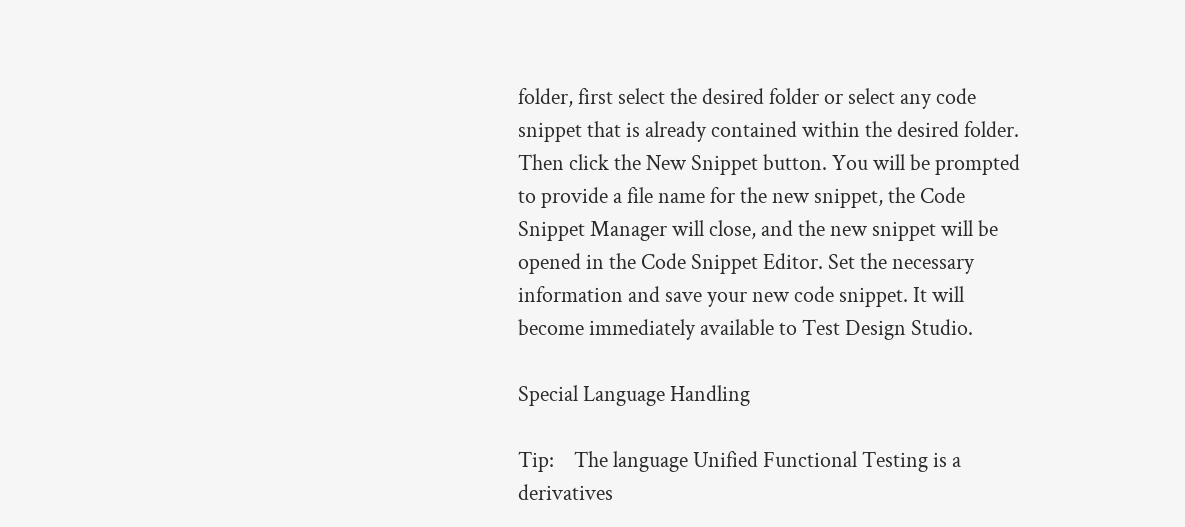folder, first select the desired folder or select any code snippet that is already contained within the desired folder. Then click the New Snippet button. You will be prompted to provide a file name for the new snippet, the Code Snippet Manager will close, and the new snippet will be opened in the Code Snippet Editor. Set the necessary information and save your new code snippet. It will become immediately available to Test Design Studio.

Special Language Handling

Tip:    The language Unified Functional Testing is a derivatives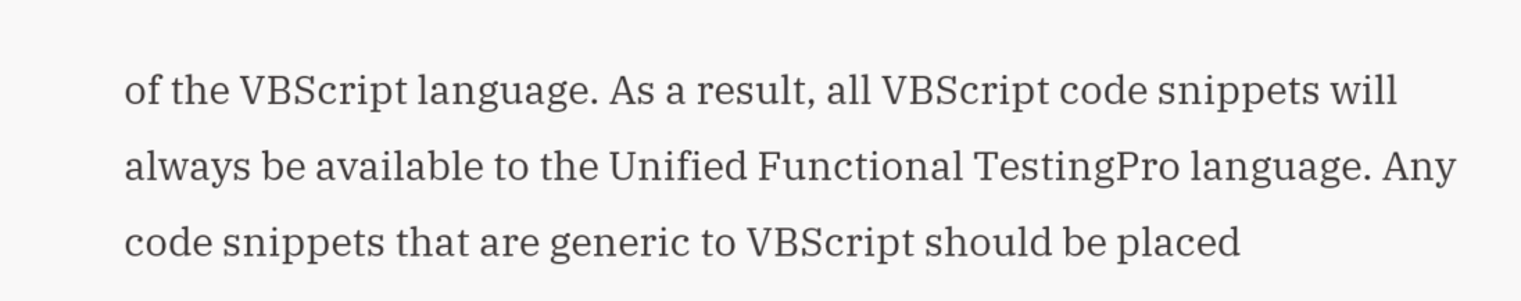of the VBScript language. As a result, all VBScript code snippets will always be available to the Unified Functional TestingPro language. Any code snippets that are generic to VBScript should be placed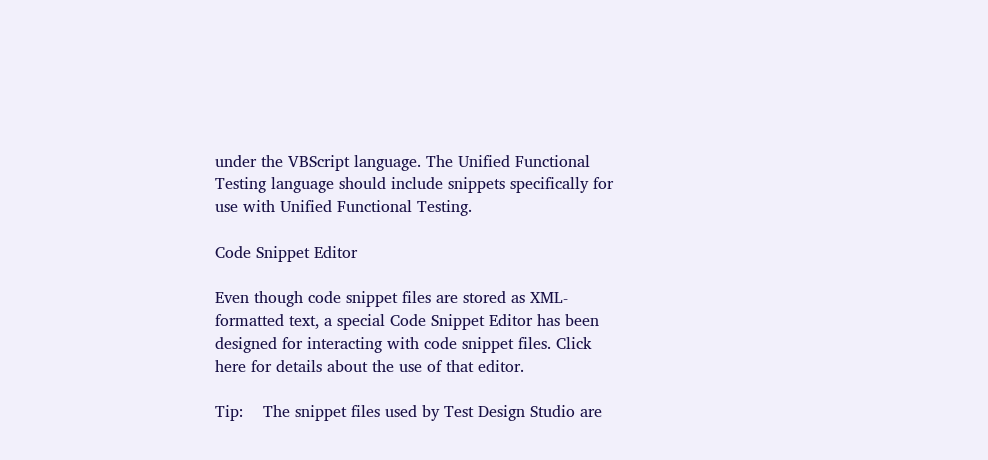under the VBScript language. The Unified Functional Testing language should include snippets specifically for use with Unified Functional Testing.

Code Snippet Editor

Even though code snippet files are stored as XML-formatted text, a special Code Snippet Editor has been designed for interacting with code snippet files. Click here for details about the use of that editor.

Tip:    The snippet files used by Test Design Studio are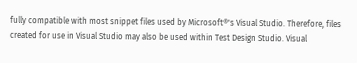fully compatible with most snippet files used by Microsoft®'s Visual Studio. Therefore, files created for use in Visual Studio may also be used within Test Design Studio. Visual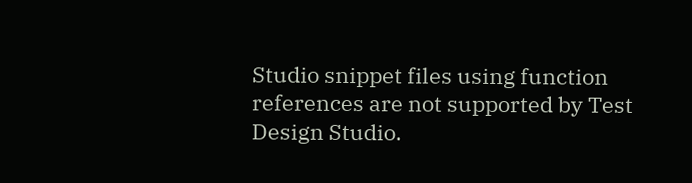Studio snippet files using function references are not supported by Test Design Studio.